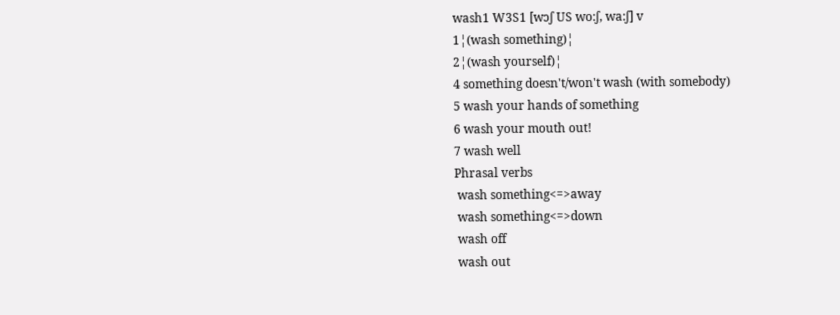wash1 W3S1 [wɔʃ US wo:ʃ, wa:ʃ] v
1¦(wash something)¦
2¦(wash yourself)¦
4 something doesn't/won't wash (with somebody)
5 wash your hands of something
6 wash your mouth out!
7 wash well
Phrasal verbs
 wash something<=>away
 wash something<=>down
 wash off
 wash out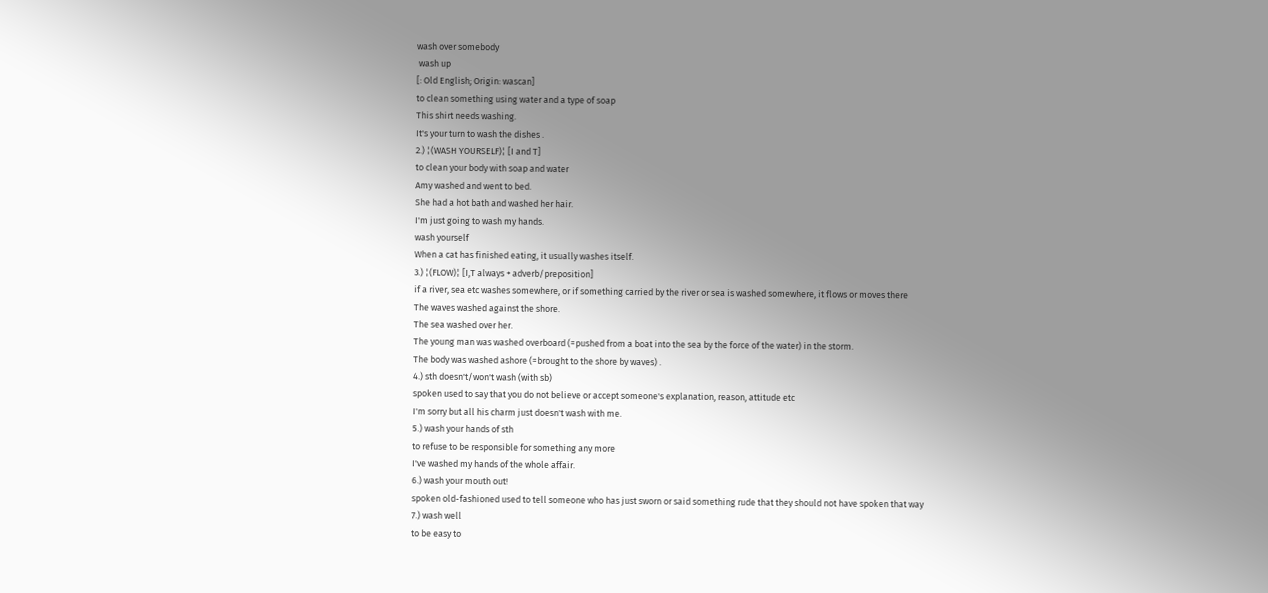wash over somebody
 wash up
[: Old English; Origin: wascan]
to clean something using water and a type of soap
This shirt needs washing.
It's your turn to wash the dishes .
2.) ¦(WASH YOURSELF)¦ [I and T]
to clean your body with soap and water
Amy washed and went to bed.
She had a hot bath and washed her hair.
I'm just going to wash my hands.
wash yourself
When a cat has finished eating, it usually washes itself.
3.) ¦(FLOW)¦ [I,T always + adverb/preposition]
if a river, sea etc washes somewhere, or if something carried by the river or sea is washed somewhere, it flows or moves there
The waves washed against the shore.
The sea washed over her.
The young man was washed overboard (=pushed from a boat into the sea by the force of the water) in the storm.
The body was washed ashore (=brought to the shore by waves) .
4.) sth doesn't/won't wash (with sb)
spoken used to say that you do not believe or accept someone's explanation, reason, attitude etc
I'm sorry but all his charm just doesn't wash with me.
5.) wash your hands of sth
to refuse to be responsible for something any more
I've washed my hands of the whole affair.
6.) wash your mouth out!
spoken old-fashioned used to tell someone who has just sworn or said something rude that they should not have spoken that way
7.) wash well
to be easy to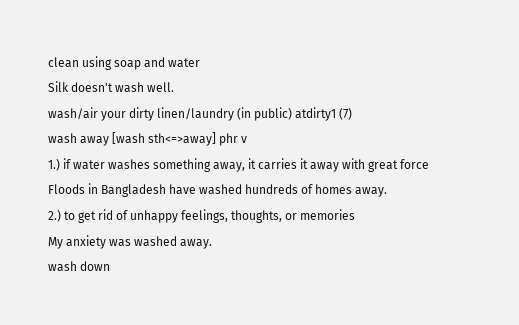clean using soap and water
Silk doesn't wash well.
wash/air your dirty linen/laundry (in public) atdirty1 (7)
wash away [wash sth<=>away] phr v
1.) if water washes something away, it carries it away with great force
Floods in Bangladesh have washed hundreds of homes away.
2.) to get rid of unhappy feelings, thoughts, or memories
My anxiety was washed away.
wash down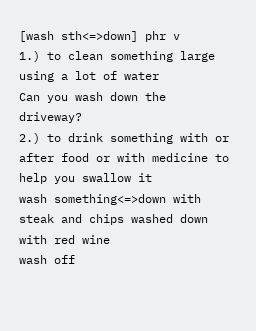[wash sth<=>down] phr v
1.) to clean something large using a lot of water
Can you wash down the driveway?
2.) to drink something with or after food or with medicine to help you swallow it
wash something<=>down with
steak and chips washed down with red wine
wash off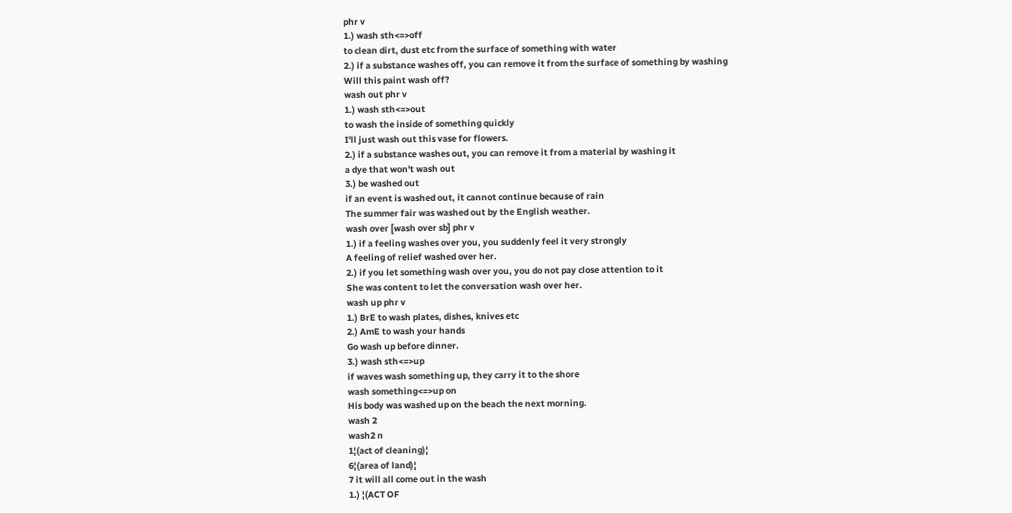phr v
1.) wash sth<=>off
to clean dirt, dust etc from the surface of something with water
2.) if a substance washes off, you can remove it from the surface of something by washing
Will this paint wash off?
wash out phr v
1.) wash sth<=>out
to wash the inside of something quickly
I'll just wash out this vase for flowers.
2.) if a substance washes out, you can remove it from a material by washing it
a dye that won't wash out
3.) be washed out
if an event is washed out, it cannot continue because of rain
The summer fair was washed out by the English weather.
wash over [wash over sb] phr v
1.) if a feeling washes over you, you suddenly feel it very strongly
A feeling of relief washed over her.
2.) if you let something wash over you, you do not pay close attention to it
She was content to let the conversation wash over her.
wash up phr v
1.) BrE to wash plates, dishes, knives etc
2.) AmE to wash your hands
Go wash up before dinner.
3.) wash sth<=>up
if waves wash something up, they carry it to the shore
wash something<=>up on
His body was washed up on the beach the next morning.
wash 2
wash2 n
1¦(act of cleaning)¦
6¦(area of land)¦
7 it will all come out in the wash
1.) ¦(ACT OF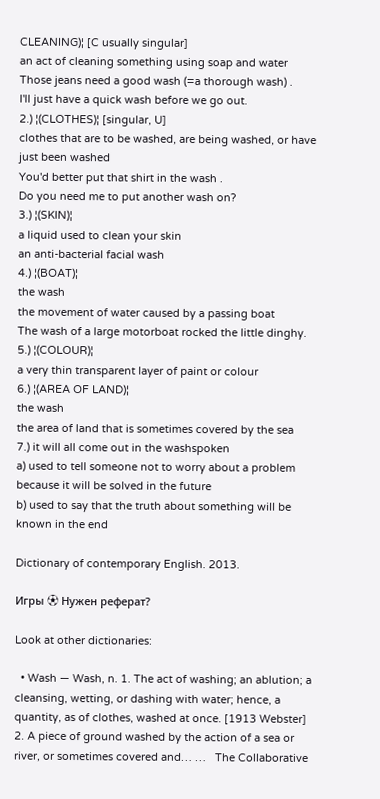CLEANING)¦ [C usually singular]
an act of cleaning something using soap and water
Those jeans need a good wash (=a thorough wash) .
I'll just have a quick wash before we go out.
2.) ¦(CLOTHES)¦ [singular, U]
clothes that are to be washed, are being washed, or have just been washed
You'd better put that shirt in the wash .
Do you need me to put another wash on?
3.) ¦(SKIN)¦
a liquid used to clean your skin
an anti-bacterial facial wash
4.) ¦(BOAT)¦
the wash
the movement of water caused by a passing boat
The wash of a large motorboat rocked the little dinghy.
5.) ¦(COLOUR)¦
a very thin transparent layer of paint or colour
6.) ¦(AREA OF LAND)¦
the wash
the area of land that is sometimes covered by the sea
7.) it will all come out in the washspoken
a) used to tell someone not to worry about a problem because it will be solved in the future
b) used to say that the truth about something will be known in the end

Dictionary of contemporary English. 2013.

Игры ⚽ Нужен реферат?

Look at other dictionaries:

  • Wash — Wash, n. 1. The act of washing; an ablution; a cleansing, wetting, or dashing with water; hence, a quantity, as of clothes, washed at once. [1913 Webster] 2. A piece of ground washed by the action of a sea or river, or sometimes covered and… …   The Collaborative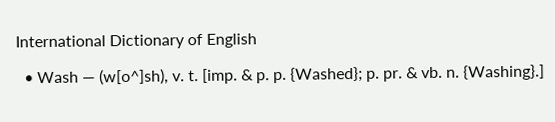International Dictionary of English

  • Wash — (w[o^]sh), v. t. [imp. & p. p. {Washed}; p. pr. & vb. n. {Washing}.]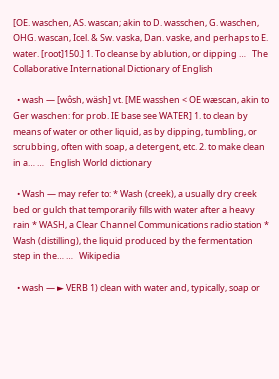[OE. waschen, AS. wascan; akin to D. wasschen, G. waschen, OHG. wascan, Icel. & Sw. vaska, Dan. vaske, and perhaps to E. water. [root]150.] 1. To cleanse by ablution, or dipping …   The Collaborative International Dictionary of English

  • wash — [wôsh, wäsh] vt. [ME wasshen < OE wæscan, akin to Ger waschen: for prob. IE base see WATER] 1. to clean by means of water or other liquid, as by dipping, tumbling, or scrubbing, often with soap, a detergent, etc. 2. to make clean in a… …   English World dictionary

  • Wash — may refer to: * Wash (creek), a usually dry creek bed or gulch that temporarily fills with water after a heavy rain * WASH, a Clear Channel Communications radio station * Wash (distilling), the liquid produced by the fermentation step in the… …   Wikipedia

  • wash — ► VERB 1) clean with water and, typically, soap or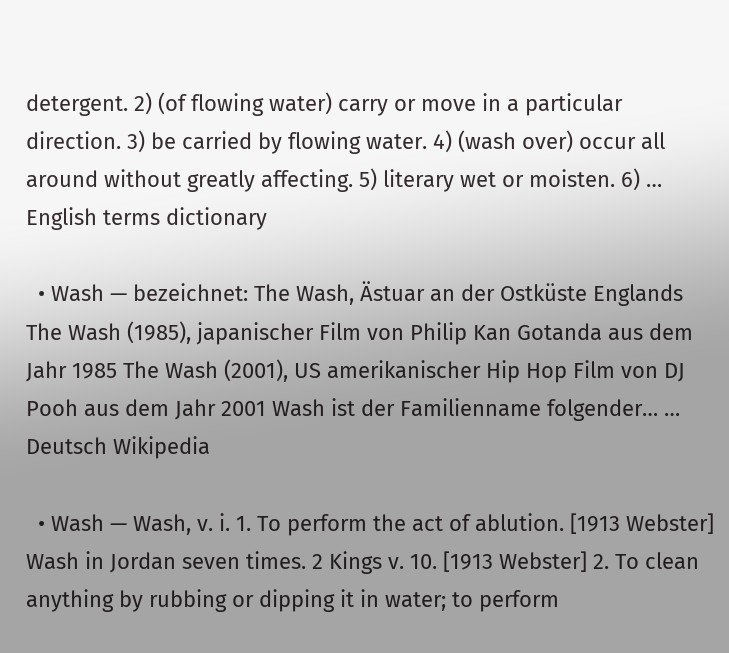detergent. 2) (of flowing water) carry or move in a particular direction. 3) be carried by flowing water. 4) (wash over) occur all around without greatly affecting. 5) literary wet or moisten. 6) …   English terms dictionary

  • Wash — bezeichnet: The Wash, Ästuar an der Ostküste Englands The Wash (1985), japanischer Film von Philip Kan Gotanda aus dem Jahr 1985 The Wash (2001), US amerikanischer Hip Hop Film von DJ Pooh aus dem Jahr 2001 Wash ist der Familienname folgender… …   Deutsch Wikipedia

  • Wash — Wash, v. i. 1. To perform the act of ablution. [1913 Webster] Wash in Jordan seven times. 2 Kings v. 10. [1913 Webster] 2. To clean anything by rubbing or dipping it in water; to perform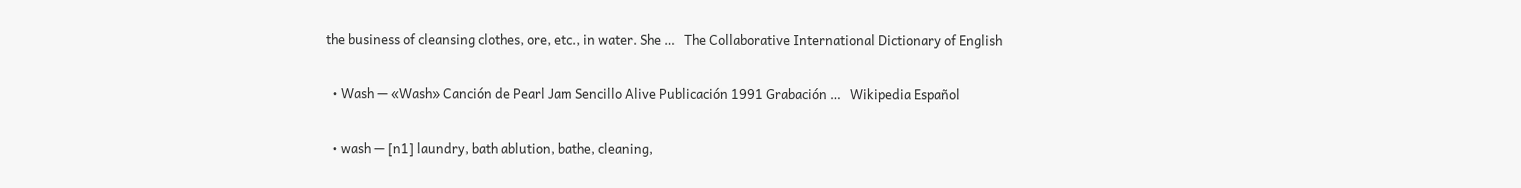the business of cleansing clothes, ore, etc., in water. She …   The Collaborative International Dictionary of English

  • Wash — «Wash» Canción de Pearl Jam Sencillo Alive Publicación 1991 Grabación …   Wikipedia Español

  • wash — [n1] laundry, bath ablution, bathe, cleaning,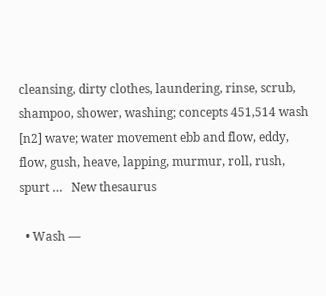cleansing, dirty clothes, laundering, rinse, scrub, shampoo, shower, washing; concepts 451,514 wash [n2] wave; water movement ebb and flow, eddy, flow, gush, heave, lapping, murmur, roll, rush, spurt …   New thesaurus

  • Wash —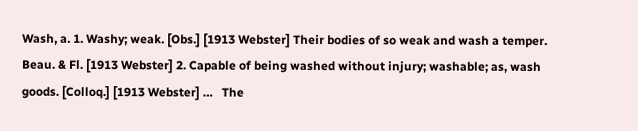Wash, a. 1. Washy; weak. [Obs.] [1913 Webster] Their bodies of so weak and wash a temper. Beau. & Fl. [1913 Webster] 2. Capable of being washed without injury; washable; as, wash goods. [Colloq.] [1913 Webster] …   The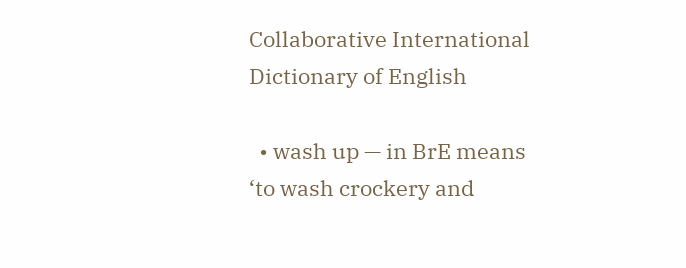Collaborative International Dictionary of English

  • wash up — in BrE means ‘to wash crockery and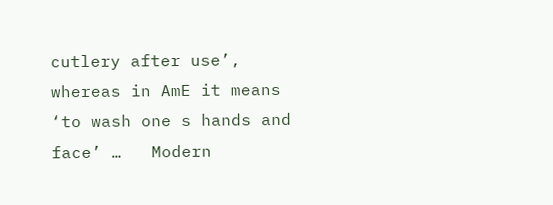cutlery after use’, whereas in AmE it means ‘to wash one s hands and face’ …   Modern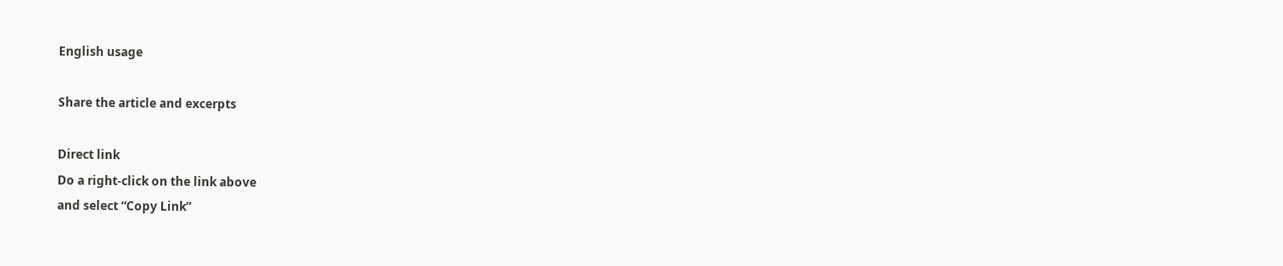English usage

Share the article and excerpts

Direct link
Do a right-click on the link above
and select “Copy Link”